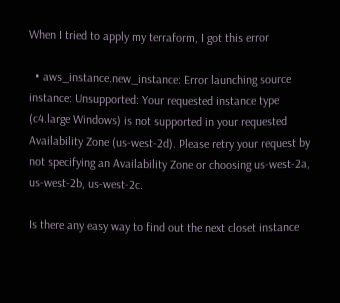When I tried to apply my terraform, I got this error

  • aws_instance.new_instance: Error launching source instance: Unsupported: Your requested instance type (c4.large Windows) is not supported in your requested Availability Zone (us-west-2d). Please retry your request by not specifying an Availability Zone or choosing us-west-2a, us-west-2b, us-west-2c.

Is there any easy way to find out the next closet instance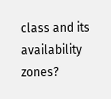class and its availability zones?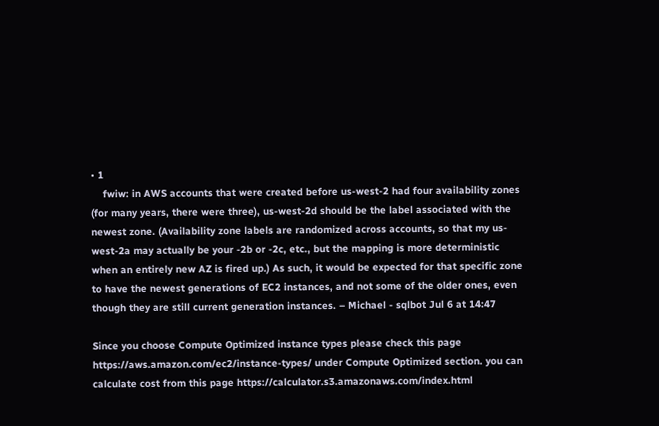• 1
    fwiw: in AWS accounts that were created before us-west-2 had four availability zones (for many years, there were three), us-west-2d should be the label associated with the newest zone. (Availability zone labels are randomized across accounts, so that my us-west-2a may actually be your -2b or -2c, etc., but the mapping is more deterministic when an entirely new AZ is fired up.) As such, it would be expected for that specific zone to have the newest generations of EC2 instances, and not some of the older ones, even though they are still current generation instances. – Michael - sqlbot Jul 6 at 14:47

Since you choose Compute Optimized instance types please check this page https://aws.amazon.com/ec2/instance-types/ under Compute Optimized section. you can calculate cost from this page https://calculator.s3.amazonaws.com/index.html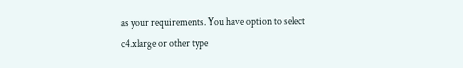as your requirements. You have option to select c4.xlarge or other type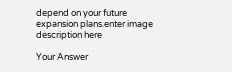depend on your future expansion plans.enter image description here

Your Answer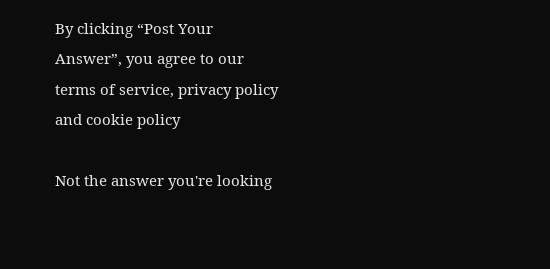By clicking “Post Your Answer”, you agree to our terms of service, privacy policy and cookie policy

Not the answer you're looking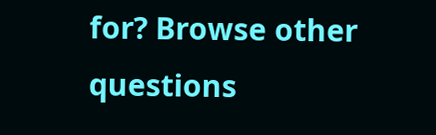for? Browse other questions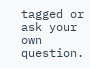tagged or ask your own question.